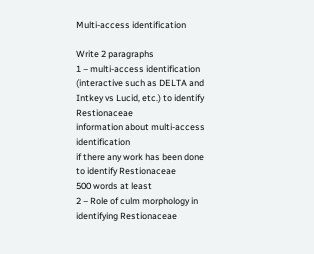Multi-access identification

Write 2 paragraphs
1 – multi-access identification (interactive such as DELTA and Intkey vs Lucid, etc.) to identify Restionaceae
information about multi-access identification
if there any work has been done to identify Restionaceae
500 words at least
2 – Role of culm morphology in identifying Restionaceae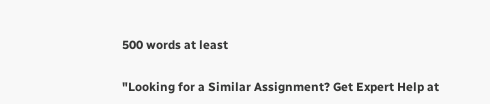500 words at least

"Looking for a Similar Assignment? Get Expert Help at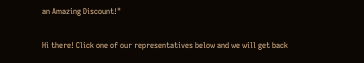an Amazing Discount!"

Hi there! Click one of our representatives below and we will get back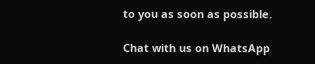to you as soon as possible.

Chat with us on WhatsApp